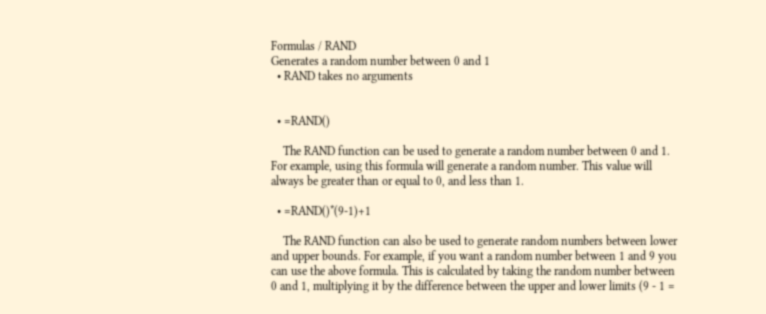Formulas / RAND
Generates a random number between 0 and 1
  • RAND takes no arguments


  • =RAND()

    The RAND function can be used to generate a random number between 0 and 1. For example, using this formula will generate a random number. This value will always be greater than or equal to 0, and less than 1.

  • =RAND()*(9-1)+1

    The RAND function can also be used to generate random numbers between lower and upper bounds. For example, if you want a random number between 1 and 9 you can use the above formula. This is calculated by taking the random number between 0 and 1, multiplying it by the difference between the upper and lower limits (9 - 1 =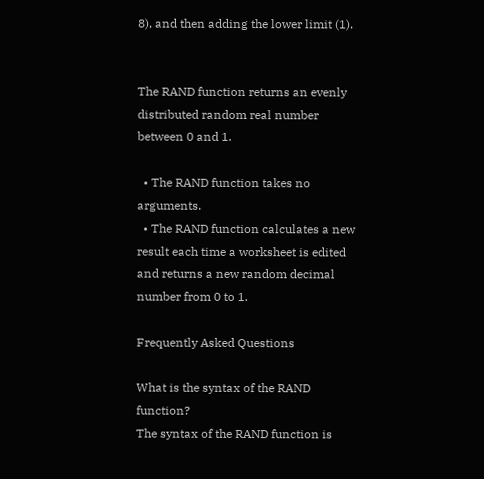8), and then adding the lower limit (1).


The RAND function returns an evenly distributed random real number between 0 and 1.

  • The RAND function takes no arguments.
  • The RAND function calculates a new result each time a worksheet is edited and returns a new random decimal number from 0 to 1.

Frequently Asked Questions

What is the syntax of the RAND function?
The syntax of the RAND function is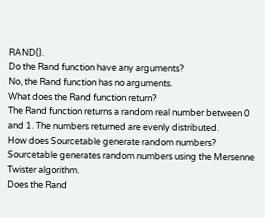RAND().
Do the Rand function have any arguments?
No, the Rand function has no arguments.
What does the Rand function return?
The Rand function returns a random real number between 0 and 1. The numbers returned are evenly distributed.
How does Sourcetable generate random numbers?
Sourcetable generates random numbers using the Mersenne Twister algorithm.
Does the Rand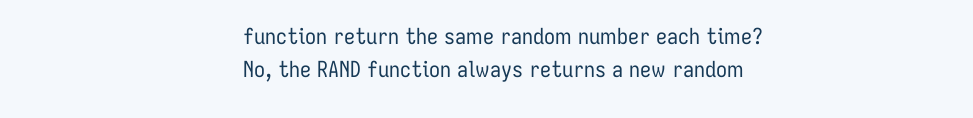function return the same random number each time?
No, the RAND function always returns a new random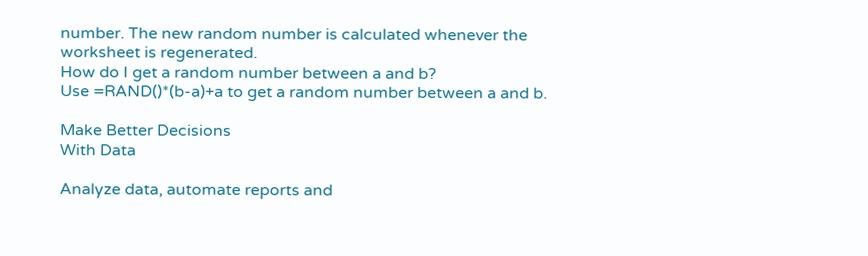number. The new random number is calculated whenever the worksheet is regenerated.
How do I get a random number between a and b?
Use =RAND()*(b-a)+a to get a random number between a and b.

Make Better Decisions
With Data

Analyze data, automate reports and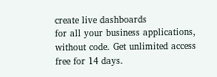create live dashboards
for all your business applications, without code. Get unlimited access free for 14 days.